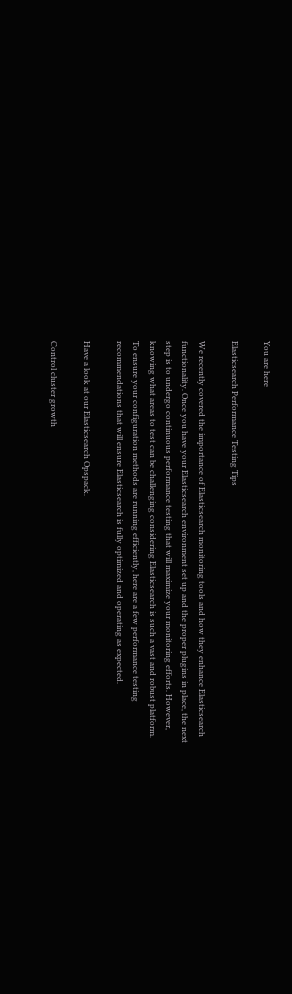You are here

Elasticsearch Performance Testing Tips

We recently covered the importance of Elasticsearch monitoring tools and how they enhance Elasticsearch functionality. Once you have your Elasticsearch environment set up and the proper plugins in place, the next step is to undergo continuous performance testing that will maximize your monitoring efforts. However, knowing what areas to test can be challenging considering Elasticsearch is such a vast and robust platform. To ensure your configuration methods are running efficiently, here are a few performance testing recommendations that will ensure Elasticsearch is fully optimized and operating as expected.

Have a look at our Elasticsearch Opspack.

Control cluster growth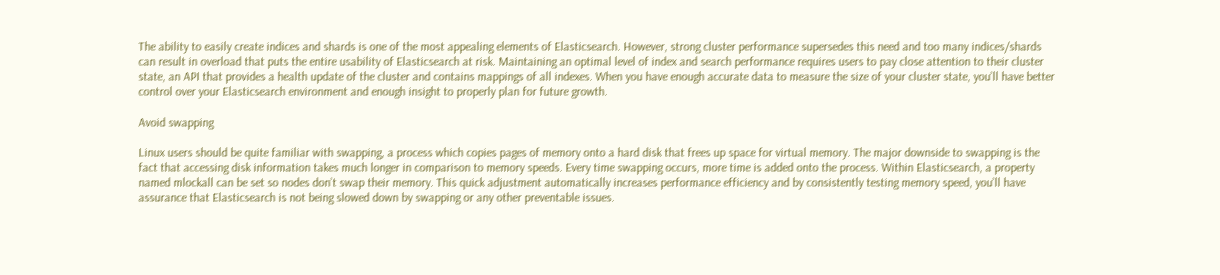The ability to easily create indices and shards is one of the most appealing elements of Elasticsearch. However, strong cluster performance supersedes this need and too many indices/shards can result in overload that puts the entire usability of Elasticsearch at risk. Maintaining an optimal level of index and search performance requires users to pay close attention to their cluster state, an API that provides a health update of the cluster and contains mappings of all indexes. When you have enough accurate data to measure the size of your cluster state, you’ll have better control over your Elasticsearch environment and enough insight to properly plan for future growth.

Avoid swapping

Linux users should be quite familiar with swapping, a process which copies pages of memory onto a hard disk that frees up space for virtual memory. The major downside to swapping is the fact that accessing disk information takes much longer in comparison to memory speeds. Every time swapping occurs, more time is added onto the process. Within Elasticsearch, a property named mlockall can be set so nodes don’t swap their memory. This quick adjustment automatically increases performance efficiency and by consistently testing memory speed, you’ll have assurance that Elasticsearch is not being slowed down by swapping or any other preventable issues.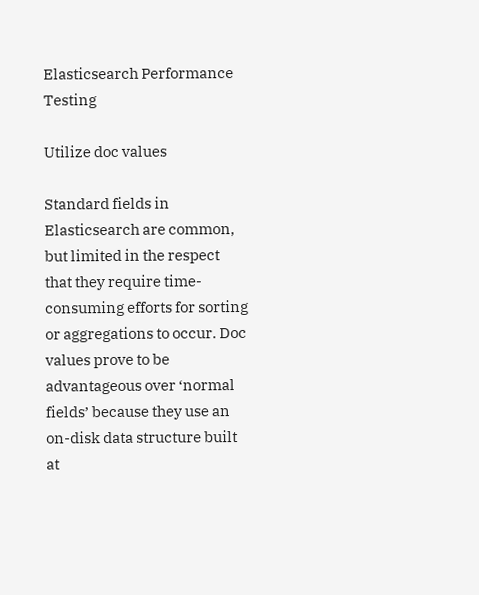Elasticsearch Performance Testing

Utilize doc values

Standard fields in Elasticsearch are common, but limited in the respect that they require time-consuming efforts for sorting or aggregations to occur. Doc values prove to be advantageous over ‘normal fields’ because they use an on-disk data structure built at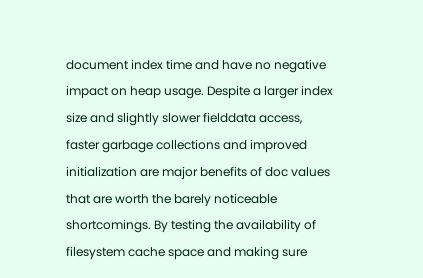document index time and have no negative impact on heap usage. Despite a larger index size and slightly slower fielddata access, faster garbage collections and improved initialization are major benefits of doc values that are worth the barely noticeable shortcomings. By testing the availability of filesystem cache space and making sure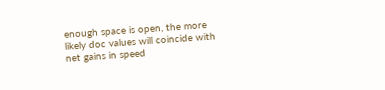enough space is open, the more likely doc values will coincide with net gains in speed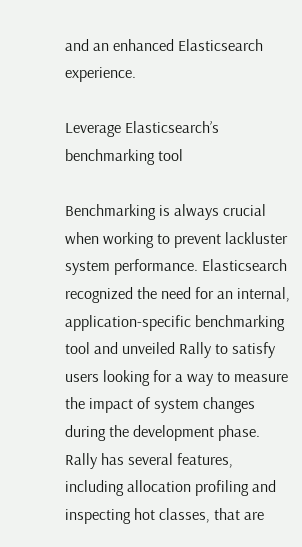and an enhanced Elasticsearch experience.

Leverage Elasticsearch’s benchmarking tool

Benchmarking is always crucial when working to prevent lackluster system performance. Elasticsearch recognized the need for an internal, application-specific benchmarking tool and unveiled Rally to satisfy users looking for a way to measure the impact of system changes during the development phase. Rally has several features, including allocation profiling and inspecting hot classes, that are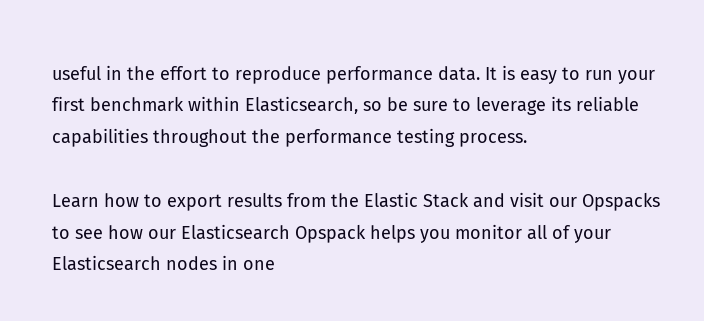useful in the effort to reproduce performance data. It is easy to run your first benchmark within Elasticsearch, so be sure to leverage its reliable capabilities throughout the performance testing process.

Learn how to export results from the Elastic Stack and visit our Opspacks to see how our Elasticsearch Opspack helps you monitor all of your Elasticsearch nodes in one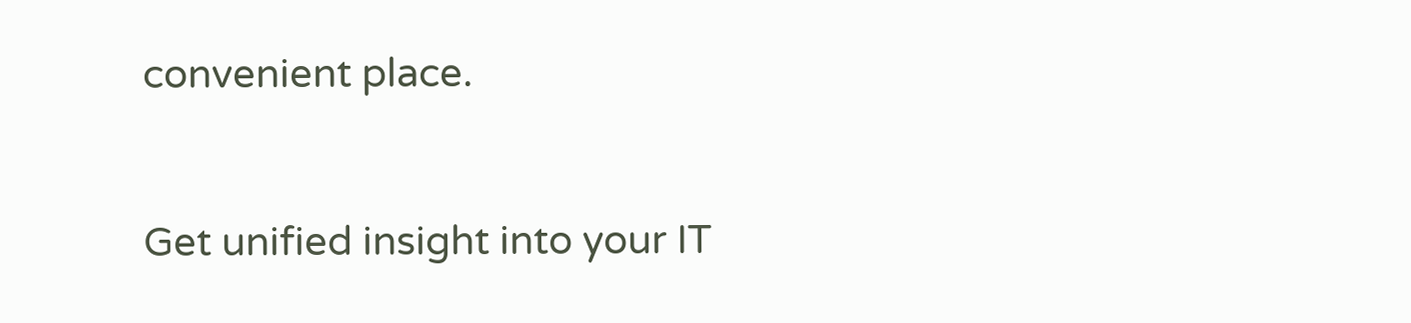convenient place.


Get unified insight into your IT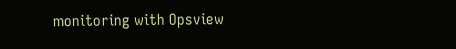monitoring with Opsview